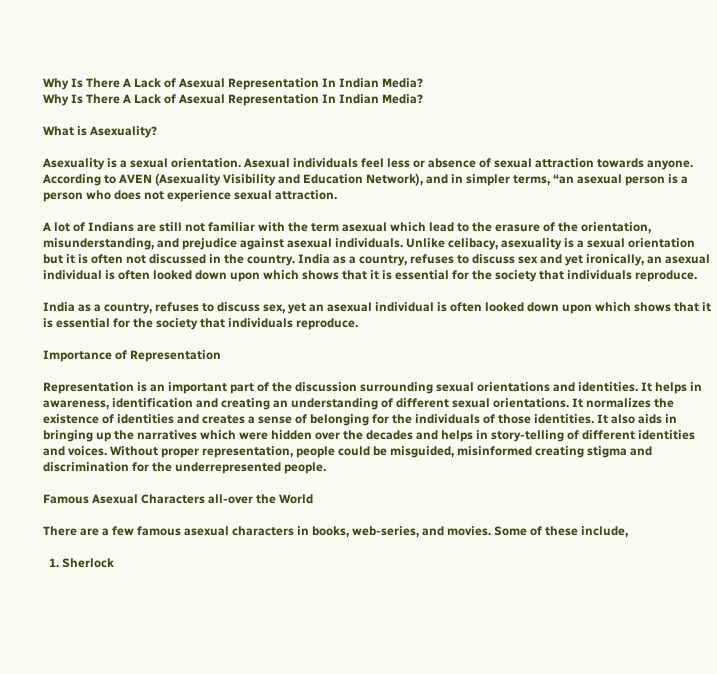Why Is There A Lack of Asexual Representation In Indian Media?
Why Is There A Lack of Asexual Representation In Indian Media?

What is Asexuality?

Asexuality is a sexual orientation. Asexual individuals feel less or absence of sexual attraction towards anyone. According to AVEN (Asexuality Visibility and Education Network), and in simpler terms, “an asexual person is a person who does not experience sexual attraction.

A lot of Indians are still not familiar with the term asexual which lead to the erasure of the orientation, misunderstanding, and prejudice against asexual individuals. Unlike celibacy, asexuality is a sexual orientation but it is often not discussed in the country. India as a country, refuses to discuss sex and yet ironically, an asexual individual is often looked down upon which shows that it is essential for the society that individuals reproduce.

India as a country, refuses to discuss sex, yet an asexual individual is often looked down upon which shows that it is essential for the society that individuals reproduce.

Importance of Representation

Representation is an important part of the discussion surrounding sexual orientations and identities. It helps in awareness, identification and creating an understanding of different sexual orientations. It normalizes the existence of identities and creates a sense of belonging for the individuals of those identities. It also aids in bringing up the narratives which were hidden over the decades and helps in story-telling of different identities and voices. Without proper representation, people could be misguided, misinformed creating stigma and discrimination for the underrepresented people.

Famous Asexual Characters all-over the World

There are a few famous asexual characters in books, web-series, and movies. Some of these include,

  1. Sherlock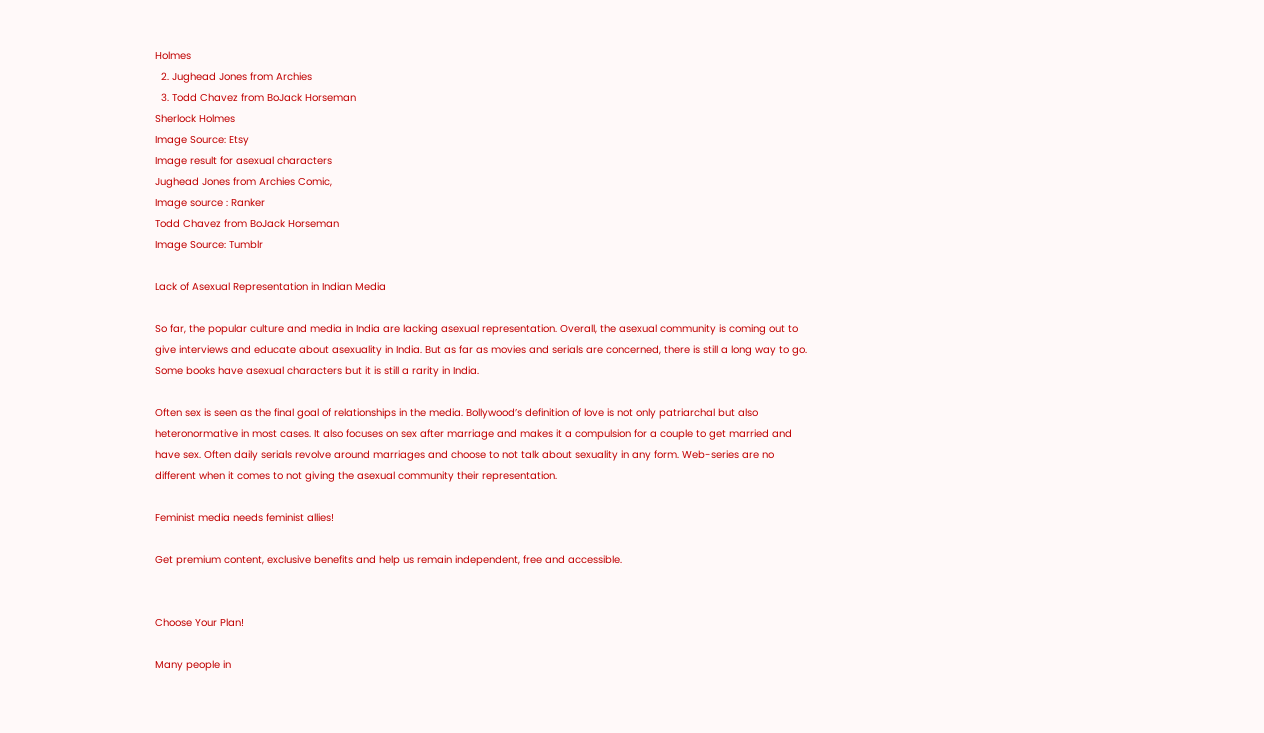Holmes
  2. Jughead Jones from Archies
  3. Todd Chavez from BoJack Horseman
Sherlock Holmes
Image Source: Etsy
Image result for asexual characters
Jughead Jones from Archies Comic,
Image source : Ranker
Todd Chavez from BoJack Horseman
Image Source: Tumblr

Lack of Asexual Representation in Indian Media

So far, the popular culture and media in India are lacking asexual representation. Overall, the asexual community is coming out to give interviews and educate about asexuality in India. But as far as movies and serials are concerned, there is still a long way to go. Some books have asexual characters but it is still a rarity in India.

Often sex is seen as the final goal of relationships in the media. Bollywood’s definition of love is not only patriarchal but also heteronormative in most cases. It also focuses on sex after marriage and makes it a compulsion for a couple to get married and have sex. Often daily serials revolve around marriages and choose to not talk about sexuality in any form. Web-series are no different when it comes to not giving the asexual community their representation.

Feminist media needs feminist allies!

Get premium content, exclusive benefits and help us remain independent, free and accessible.


Choose Your Plan!

Many people in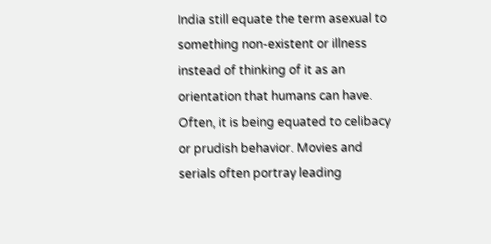India still equate the term asexual to something non-existent or illness instead of thinking of it as an orientation that humans can have. Often, it is being equated to celibacy or prudish behavior. Movies and serials often portray leading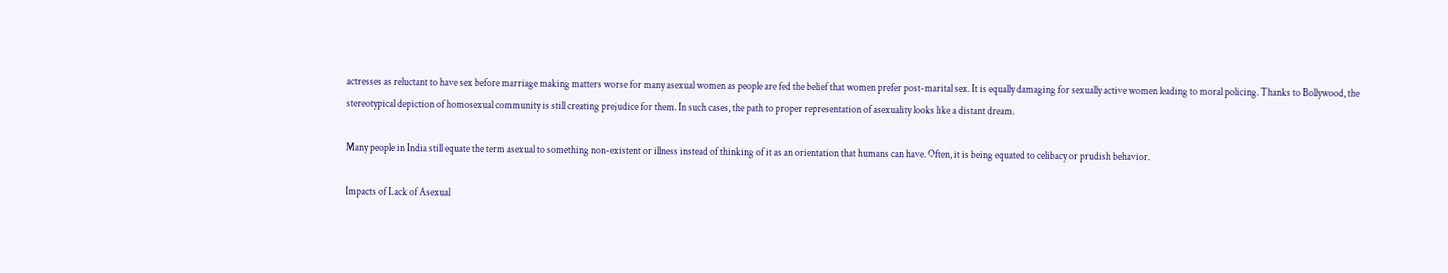actresses as reluctant to have sex before marriage making matters worse for many asexual women as people are fed the belief that women prefer post-marital sex. It is equally damaging for sexually active women leading to moral policing. Thanks to Bollywood, the stereotypical depiction of homosexual community is still creating prejudice for them. In such cases, the path to proper representation of asexuality looks like a distant dream.

Many people in India still equate the term asexual to something non-existent or illness instead of thinking of it as an orientation that humans can have. Often, it is being equated to celibacy or prudish behavior.

Impacts of Lack of Asexual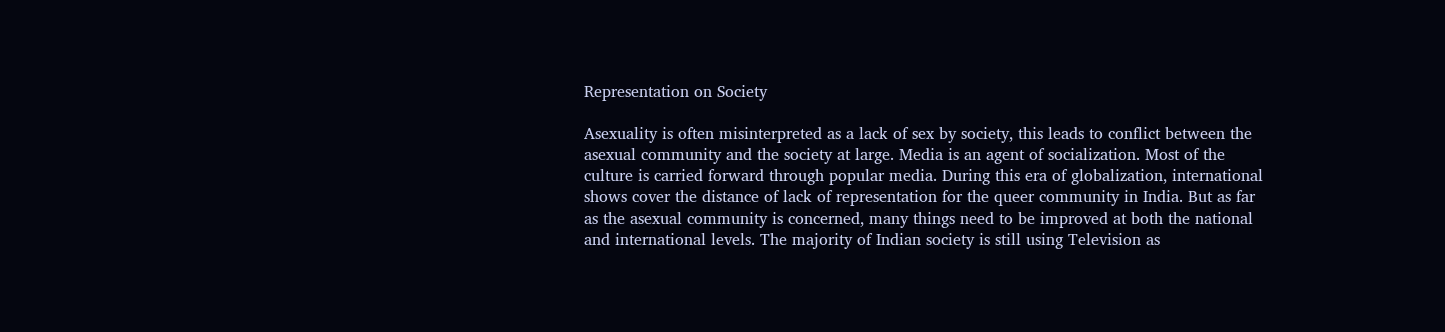Representation on Society

Asexuality is often misinterpreted as a lack of sex by society, this leads to conflict between the asexual community and the society at large. Media is an agent of socialization. Most of the culture is carried forward through popular media. During this era of globalization, international shows cover the distance of lack of representation for the queer community in India. But as far as the asexual community is concerned, many things need to be improved at both the national and international levels. The majority of Indian society is still using Television as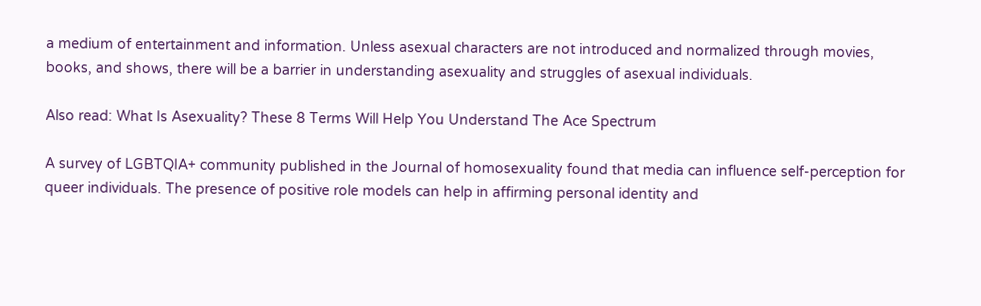a medium of entertainment and information. Unless asexual characters are not introduced and normalized through movies, books, and shows, there will be a barrier in understanding asexuality and struggles of asexual individuals.

Also read: What Is Asexuality? These 8 Terms Will Help You Understand The Ace Spectrum

A survey of LGBTQIA+ community published in the Journal of homosexuality found that media can influence self-perception for queer individuals. The presence of positive role models can help in affirming personal identity and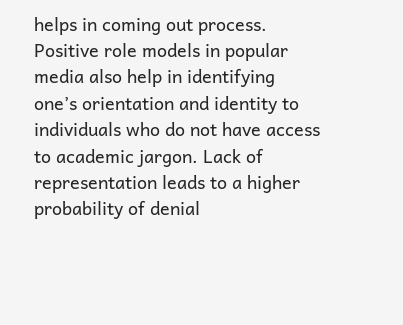helps in coming out process. Positive role models in popular media also help in identifying one’s orientation and identity to individuals who do not have access to academic jargon. Lack of representation leads to a higher probability of denial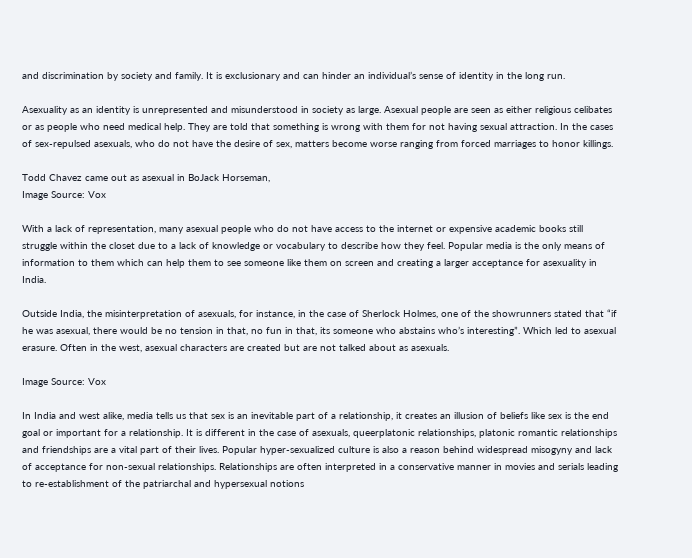and discrimination by society and family. It is exclusionary and can hinder an individual’s sense of identity in the long run.

Asexuality as an identity is unrepresented and misunderstood in society as large. Asexual people are seen as either religious celibates or as people who need medical help. They are told that something is wrong with them for not having sexual attraction. In the cases of sex-repulsed asexuals, who do not have the desire of sex, matters become worse ranging from forced marriages to honor killings.

Todd Chavez came out as asexual in BoJack Horseman,
Image Source: Vox

With a lack of representation, many asexual people who do not have access to the internet or expensive academic books still struggle within the closet due to a lack of knowledge or vocabulary to describe how they feel. Popular media is the only means of information to them which can help them to see someone like them on screen and creating a larger acceptance for asexuality in India.

Outside India, the misinterpretation of asexuals, for instance, in the case of Sherlock Holmes, one of the showrunners stated that “if he was asexual, there would be no tension in that, no fun in that, its someone who abstains who’s interesting”. Which led to asexual erasure. Often in the west, asexual characters are created but are not talked about as asexuals.

Image Source: Vox

In India and west alike, media tells us that sex is an inevitable part of a relationship, it creates an illusion of beliefs like sex is the end goal or important for a relationship. It is different in the case of asexuals, queerplatonic relationships, platonic romantic relationships and friendships are a vital part of their lives. Popular hyper-sexualized culture is also a reason behind widespread misogyny and lack of acceptance for non-sexual relationships. Relationships are often interpreted in a conservative manner in movies and serials leading to re-establishment of the patriarchal and hypersexual notions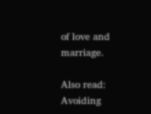of love and marriage.

Also read: Avoiding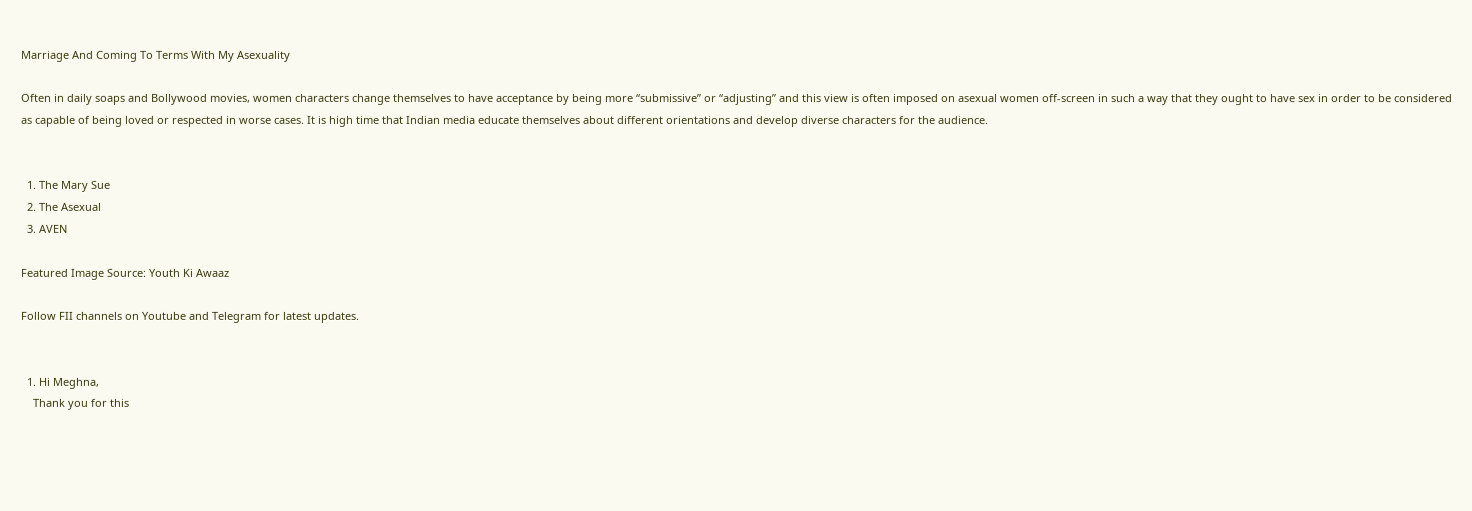Marriage And Coming To Terms With My Asexuality

Often in daily soaps and Bollywood movies, women characters change themselves to have acceptance by being more “submissive” or “adjusting” and this view is often imposed on asexual women off-screen in such a way that they ought to have sex in order to be considered as capable of being loved or respected in worse cases. It is high time that Indian media educate themselves about different orientations and develop diverse characters for the audience.


  1. The Mary Sue
  2. The Asexual
  3. AVEN

Featured Image Source: Youth Ki Awaaz

Follow FII channels on Youtube and Telegram for latest updates.


  1. Hi Meghna,
    Thank you for this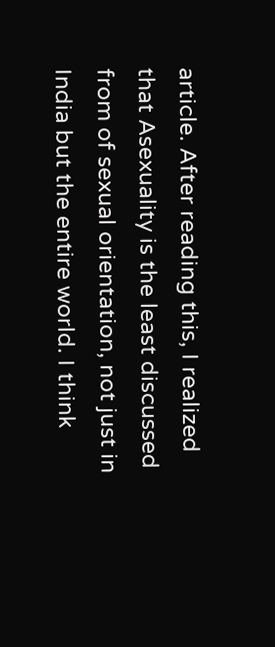article. After reading this, I realized that Asexuality is the least discussed from of sexual orientation, not just in India but the entire world. I think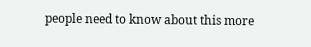people need to know about this more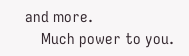and more.
    Much power to you.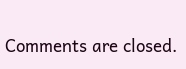Comments are closed.